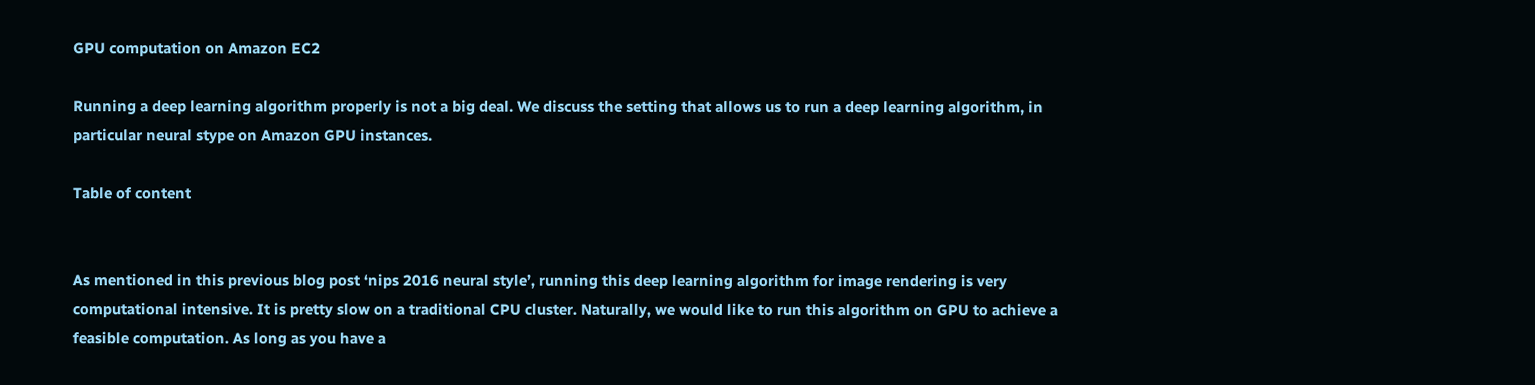GPU computation on Amazon EC2

Running a deep learning algorithm properly is not a big deal. We discuss the setting that allows us to run a deep learning algorithm, in particular neural stype on Amazon GPU instances.

Table of content


As mentioned in this previous blog post ‘nips 2016 neural style’, running this deep learning algorithm for image rendering is very computational intensive. It is pretty slow on a traditional CPU cluster. Naturally, we would like to run this algorithm on GPU to achieve a feasible computation. As long as you have a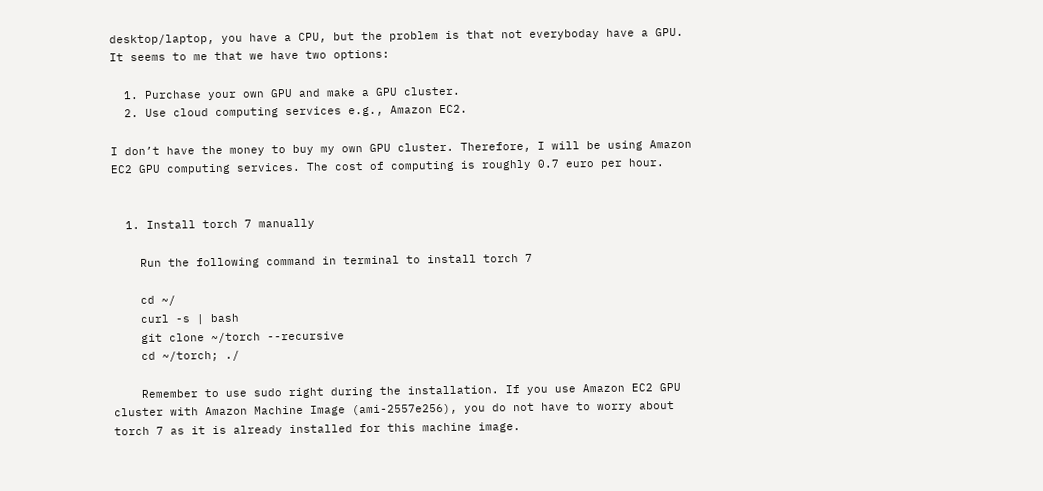desktop/laptop, you have a CPU, but the problem is that not everyboday have a GPU. It seems to me that we have two options:

  1. Purchase your own GPU and make a GPU cluster.
  2. Use cloud computing services e.g., Amazon EC2.

I don’t have the money to buy my own GPU cluster. Therefore, I will be using Amazon EC2 GPU computing services. The cost of computing is roughly 0.7 euro per hour.


  1. Install torch 7 manually

    Run the following command in terminal to install torch 7

    cd ~/
    curl -s | bash
    git clone ~/torch --recursive
    cd ~/torch; ./

    Remember to use sudo right during the installation. If you use Amazon EC2 GPU cluster with Amazon Machine Image (ami-2557e256), you do not have to worry about torch 7 as it is already installed for this machine image.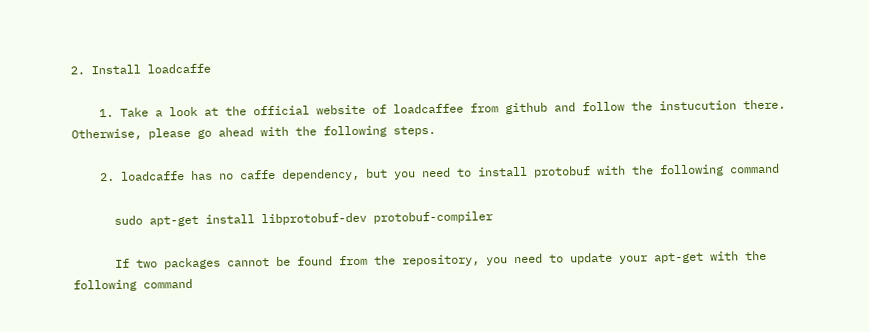2. Install loadcaffe

    1. Take a look at the official website of loadcaffee from github and follow the instucution there. Otherwise, please go ahead with the following steps.

    2. loadcaffe has no caffe dependency, but you need to install protobuf with the following command

      sudo apt-get install libprotobuf-dev protobuf-compiler

      If two packages cannot be found from the repository, you need to update your apt-get with the following command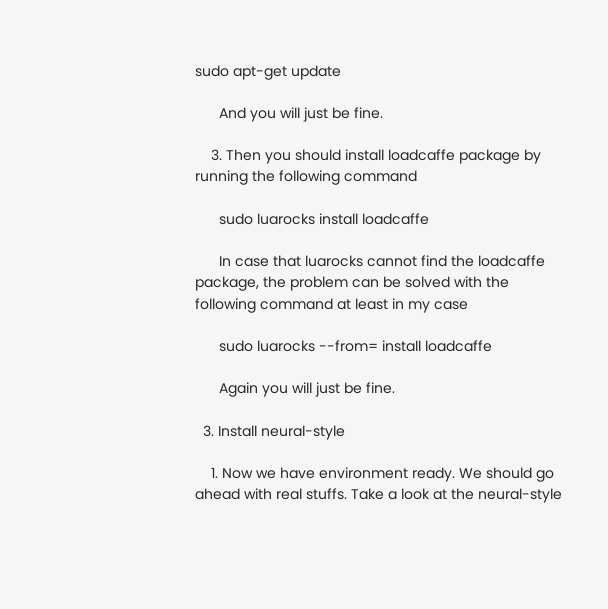sudo apt-get update

      And you will just be fine.

    3. Then you should install loadcaffe package by running the following command

      sudo luarocks install loadcaffe

      In case that luarocks cannot find the loadcaffe package, the problem can be solved with the following command at least in my case

      sudo luarocks --from= install loadcaffe

      Again you will just be fine.

  3. Install neural-style

    1. Now we have environment ready. We should go ahead with real stuffs. Take a look at the neural-style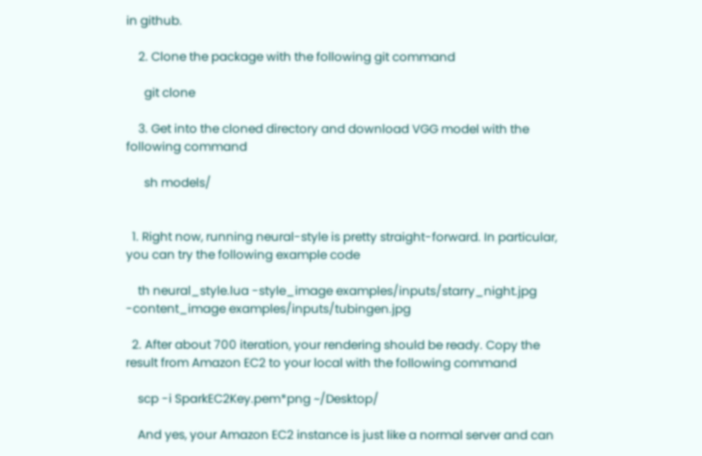in github.

    2. Clone the package with the following git command

      git clone

    3. Get into the cloned directory and download VGG model with the following command

      sh models/


  1. Right now, running neural-style is pretty straight-forward. In particular, you can try the following example code

    th neural_style.lua -style_image examples/inputs/starry_night.jpg -content_image examples/inputs/tubingen.jpg

  2. After about 700 iteration, your rendering should be ready. Copy the result from Amazon EC2 to your local with the following command

    scp -i SparkEC2Key.pem*png ~/Desktop/

    And yes, your Amazon EC2 instance is just like a normal server and can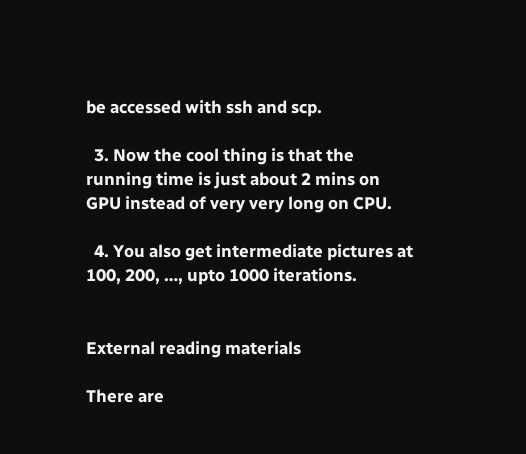be accessed with ssh and scp.

  3. Now the cool thing is that the running time is just about 2 mins on GPU instead of very very long on CPU.

  4. You also get intermediate pictures at 100, 200, …, upto 1000 iterations.


External reading materials

There are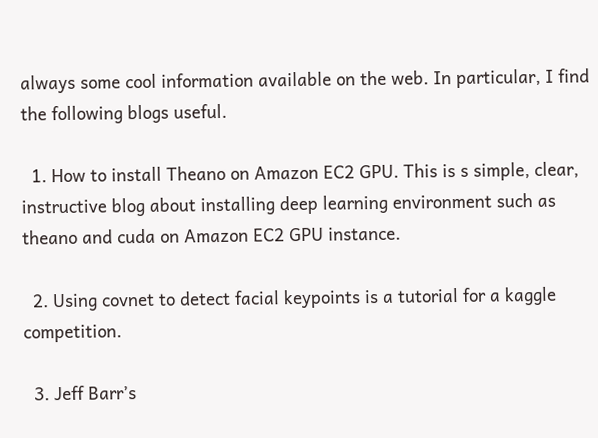always some cool information available on the web. In particular, I find the following blogs useful.

  1. How to install Theano on Amazon EC2 GPU. This is s simple, clear, instructive blog about installing deep learning environment such as theano and cuda on Amazon EC2 GPU instance.

  2. Using covnet to detect facial keypoints is a tutorial for a kaggle competition.

  3. Jeff Barr’s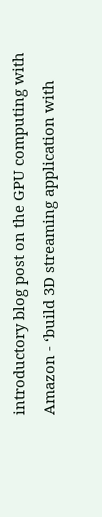introductory blog post on the GPU computing with Amazon - ‘build 3D streaming application with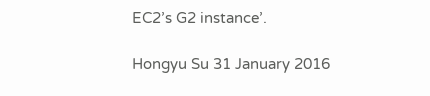EC2’s G2 instance’.

Hongyu Su 31 January 2016